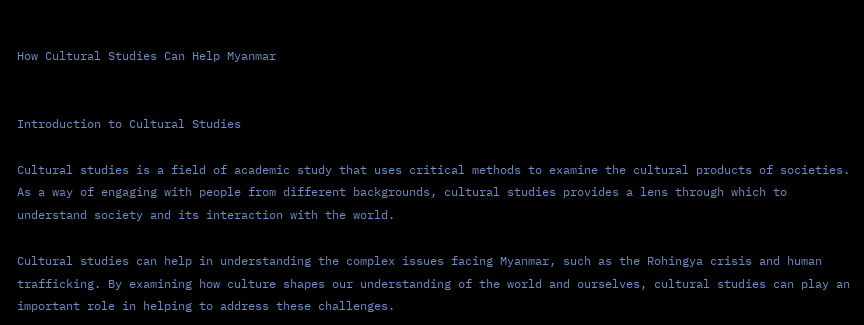How Cultural Studies Can Help Myanmar


Introduction to Cultural Studies

Cultural studies is a field of academic study that uses critical methods to examine the cultural products of societies. As a way of engaging with people from different backgrounds, cultural studies provides a lens through which to understand society and its interaction with the world.

Cultural studies can help in understanding the complex issues facing Myanmar, such as the Rohingya crisis and human trafficking. By examining how culture shapes our understanding of the world and ourselves, cultural studies can play an important role in helping to address these challenges.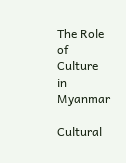The Role of Culture in Myanmar

Cultural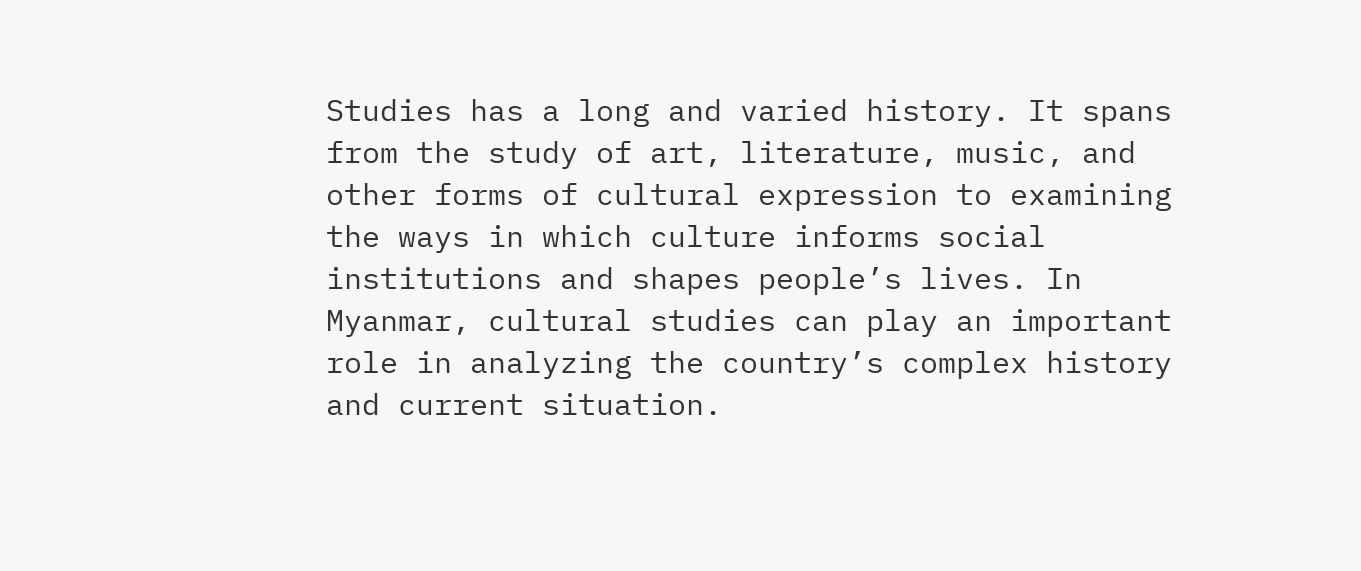Studies has a long and varied history. It spans from the study of art, literature, music, and other forms of cultural expression to examining the ways in which culture informs social institutions and shapes people’s lives. In Myanmar, cultural studies can play an important role in analyzing the country’s complex history and current situation.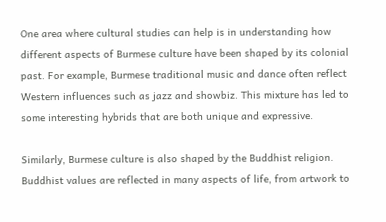One area where cultural studies can help is in understanding how different aspects of Burmese culture have been shaped by its colonial past. For example, Burmese traditional music and dance often reflect Western influences such as jazz and showbiz. This mixture has led to some interesting hybrids that are both unique and expressive.

Similarly, Burmese culture is also shaped by the Buddhist religion. Buddhist values are reflected in many aspects of life, from artwork to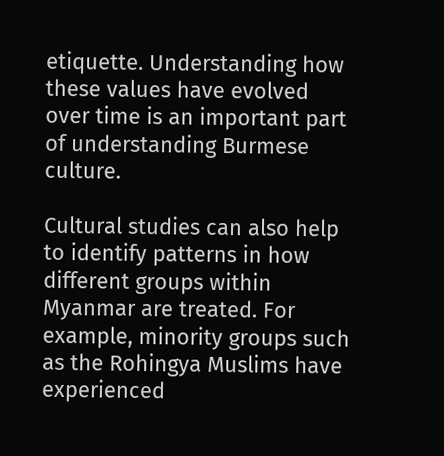etiquette. Understanding how these values have evolved over time is an important part of understanding Burmese culture.

Cultural studies can also help to identify patterns in how different groups within Myanmar are treated. For example, minority groups such as the Rohingya Muslims have experienced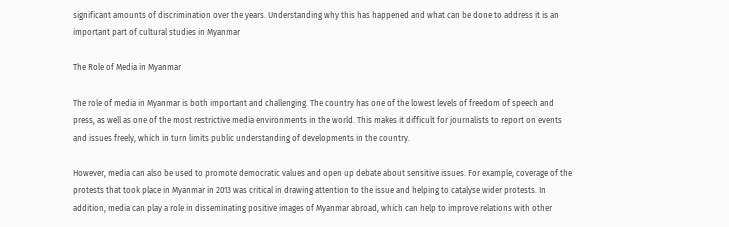significant amounts of discrimination over the years. Understanding why this has happened and what can be done to address it is an important part of cultural studies in Myanmar

The Role of Media in Myanmar

The role of media in Myanmar is both important and challenging. The country has one of the lowest levels of freedom of speech and press, as well as one of the most restrictive media environments in the world. This makes it difficult for journalists to report on events and issues freely, which in turn limits public understanding of developments in the country.

However, media can also be used to promote democratic values and open up debate about sensitive issues. For example, coverage of the protests that took place in Myanmar in 2013 was critical in drawing attention to the issue and helping to catalyse wider protests. In addition, media can play a role in disseminating positive images of Myanmar abroad, which can help to improve relations with other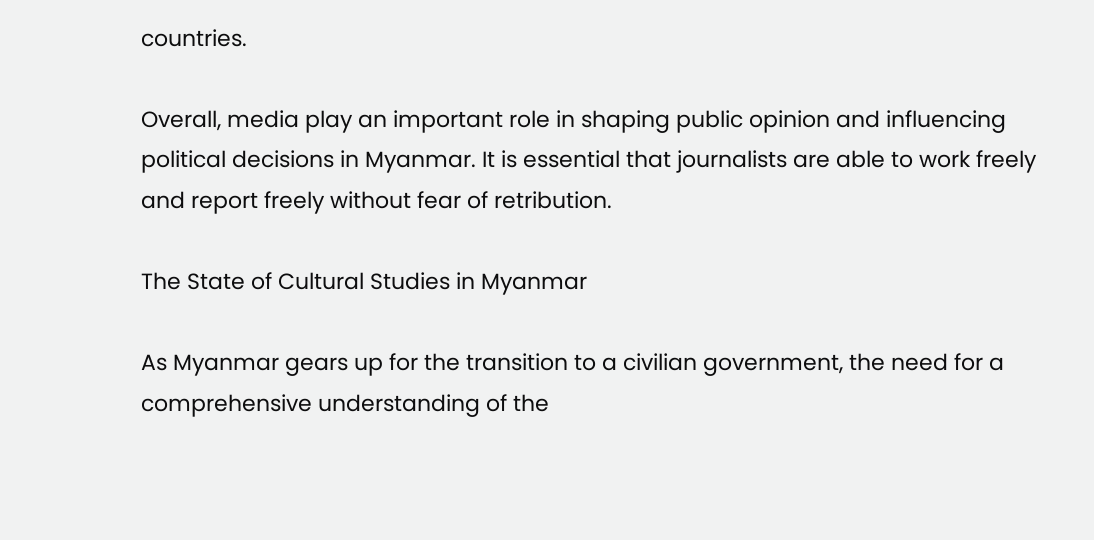countries.

Overall, media play an important role in shaping public opinion and influencing political decisions in Myanmar. It is essential that journalists are able to work freely and report freely without fear of retribution.

The State of Cultural Studies in Myanmar

As Myanmar gears up for the transition to a civilian government, the need for a comprehensive understanding of the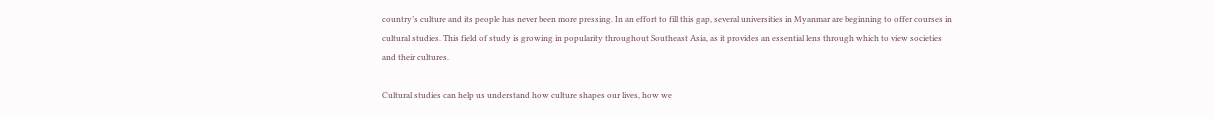country’s culture and its people has never been more pressing. In an effort to fill this gap, several universities in Myanmar are beginning to offer courses in cultural studies. This field of study is growing in popularity throughout Southeast Asia, as it provides an essential lens through which to view societies and their cultures.

Cultural studies can help us understand how culture shapes our lives, how we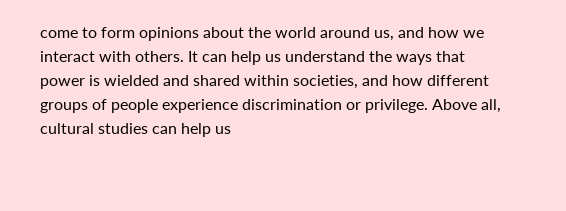come to form opinions about the world around us, and how we interact with others. It can help us understand the ways that power is wielded and shared within societies, and how different groups of people experience discrimination or privilege. Above all, cultural studies can help us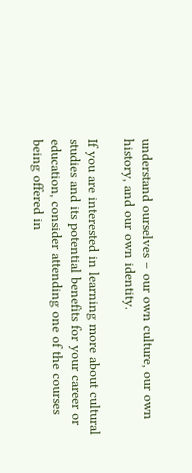understand ourselves – our own culture, our own history, and our own identity.

If you are interested in learning more about cultural studies and its potential benefits for your career or education, consider attending one of the courses being offered in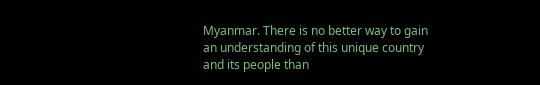Myanmar. There is no better way to gain an understanding of this unique country and its people than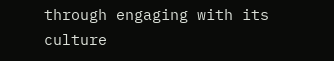through engaging with its culture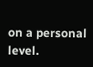on a personal level.